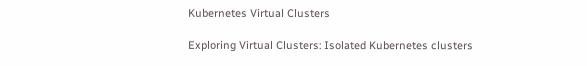Kubernetes Virtual Clusters

Exploring Virtual Clusters: Isolated Kubernetes clusters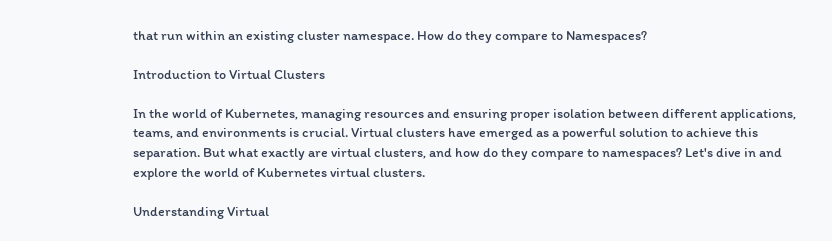that run within an existing cluster namespace. How do they compare to Namespaces?

Introduction to Virtual Clusters

In the world of Kubernetes, managing resources and ensuring proper isolation between different applications, teams, and environments is crucial. Virtual clusters have emerged as a powerful solution to achieve this separation. But what exactly are virtual clusters, and how do they compare to namespaces? Let's dive in and explore the world of Kubernetes virtual clusters.

Understanding Virtual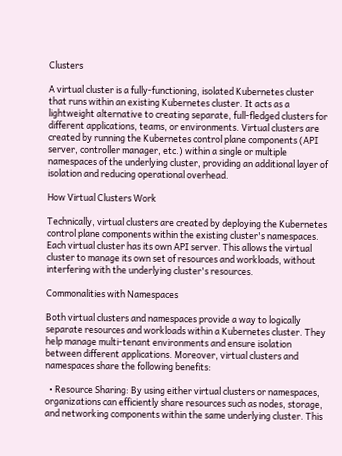Clusters

A virtual cluster is a fully-functioning, isolated Kubernetes cluster that runs within an existing Kubernetes cluster. It acts as a lightweight alternative to creating separate, full-fledged clusters for different applications, teams, or environments. Virtual clusters are created by running the Kubernetes control plane components (API server, controller manager, etc.) within a single or multiple namespaces of the underlying cluster, providing an additional layer of isolation and reducing operational overhead.

How Virtual Clusters Work

Technically, virtual clusters are created by deploying the Kubernetes control plane components within the existing cluster's namespaces. Each virtual cluster has its own API server. This allows the virtual cluster to manage its own set of resources and workloads, without interfering with the underlying cluster's resources.

Commonalities with Namespaces

Both virtual clusters and namespaces provide a way to logically separate resources and workloads within a Kubernetes cluster. They help manage multi-tenant environments and ensure isolation between different applications. Moreover, virtual clusters and namespaces share the following benefits:

  • Resource Sharing: By using either virtual clusters or namespaces, organizations can efficiently share resources such as nodes, storage, and networking components within the same underlying cluster. This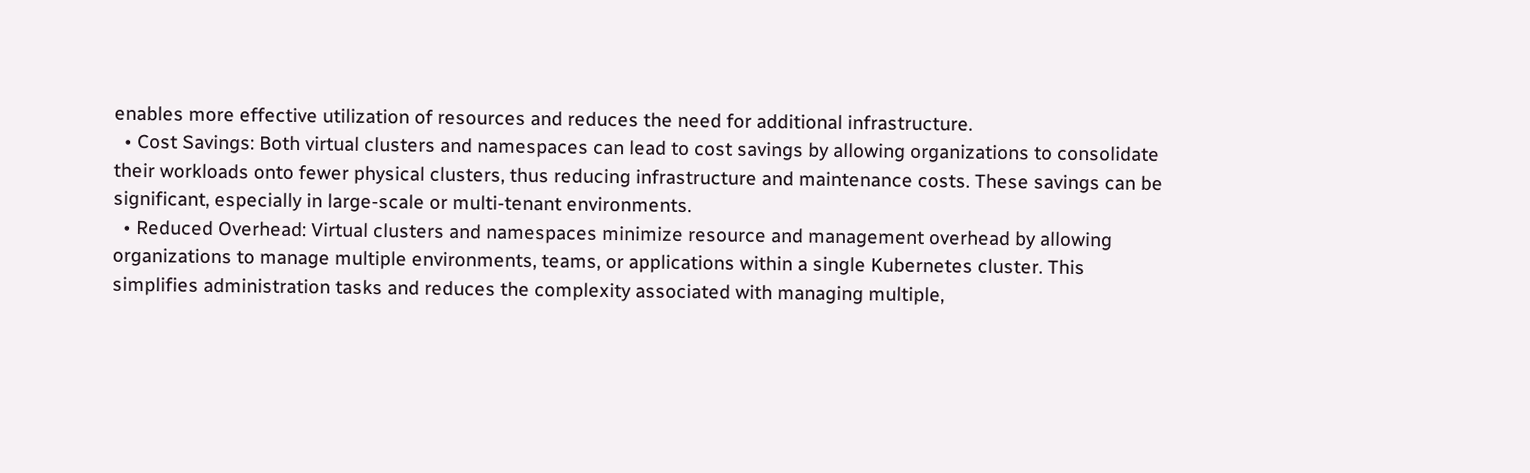enables more effective utilization of resources and reduces the need for additional infrastructure.
  • Cost Savings: Both virtual clusters and namespaces can lead to cost savings by allowing organizations to consolidate their workloads onto fewer physical clusters, thus reducing infrastructure and maintenance costs. These savings can be significant, especially in large-scale or multi-tenant environments.
  • Reduced Overhead: Virtual clusters and namespaces minimize resource and management overhead by allowing organizations to manage multiple environments, teams, or applications within a single Kubernetes cluster. This simplifies administration tasks and reduces the complexity associated with managing multiple,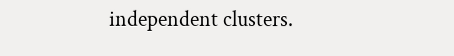independent clusters.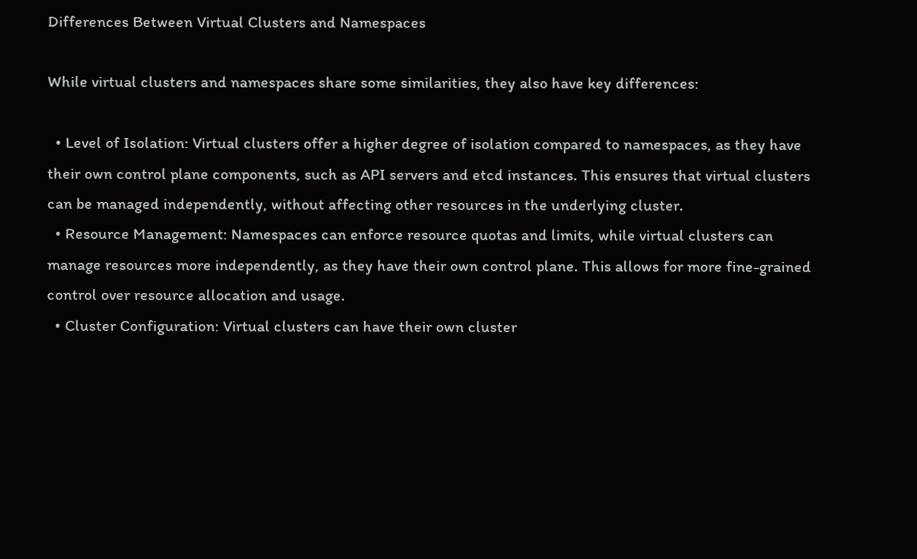Differences Between Virtual Clusters and Namespaces

While virtual clusters and namespaces share some similarities, they also have key differences:

  • Level of Isolation: Virtual clusters offer a higher degree of isolation compared to namespaces, as they have their own control plane components, such as API servers and etcd instances. This ensures that virtual clusters can be managed independently, without affecting other resources in the underlying cluster.
  • Resource Management: Namespaces can enforce resource quotas and limits, while virtual clusters can manage resources more independently, as they have their own control plane. This allows for more fine-grained control over resource allocation and usage.
  • Cluster Configuration: Virtual clusters can have their own cluster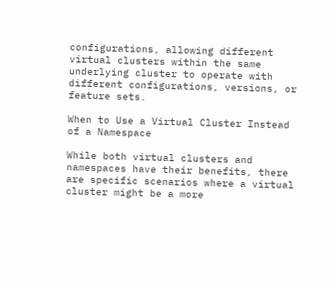configurations, allowing different virtual clusters within the same underlying cluster to operate with different configurations, versions, or feature sets.

When to Use a Virtual Cluster Instead of a Namespace

While both virtual clusters and namespaces have their benefits, there are specific scenarios where a virtual cluster might be a more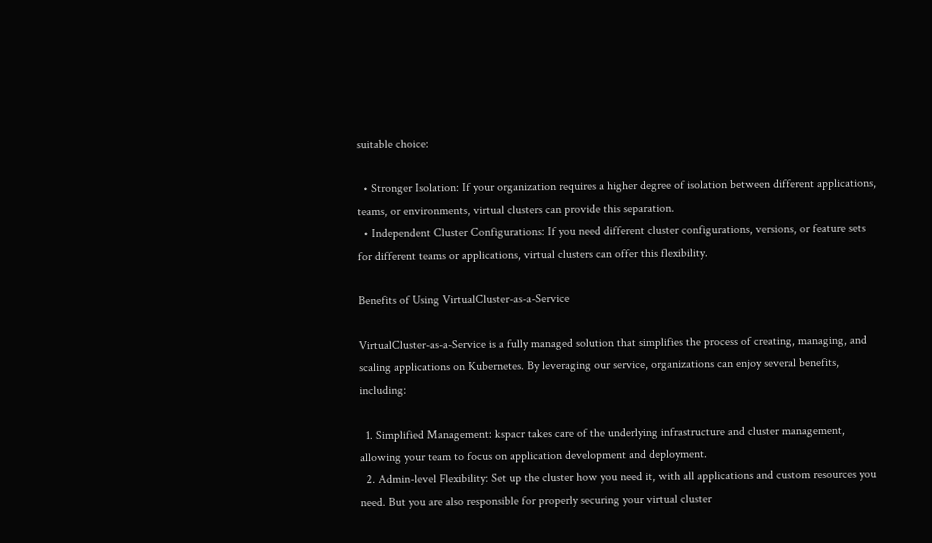suitable choice:

  • Stronger Isolation: If your organization requires a higher degree of isolation between different applications, teams, or environments, virtual clusters can provide this separation.
  • Independent Cluster Configurations: If you need different cluster configurations, versions, or feature sets for different teams or applications, virtual clusters can offer this flexibility.

Benefits of Using VirtualCluster-as-a-Service

VirtualCluster-as-a-Service is a fully managed solution that simplifies the process of creating, managing, and scaling applications on Kubernetes. By leveraging our service, organizations can enjoy several benefits, including:

  1. Simplified Management: kspacr takes care of the underlying infrastructure and cluster management, allowing your team to focus on application development and deployment.
  2. Admin-level Flexibility: Set up the cluster how you need it, with all applications and custom resources you need. But you are also responsible for properly securing your virtual cluster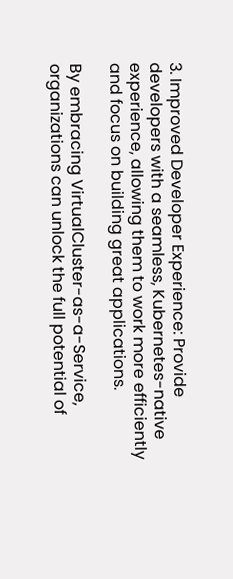3. Improved Developer Experience: Provide developers with a seamless, Kubernetes-native experience, allowing them to work more efficiently and focus on building great applications.

By embracing VirtualCluster-as-a-Service, organizations can unlock the full potential of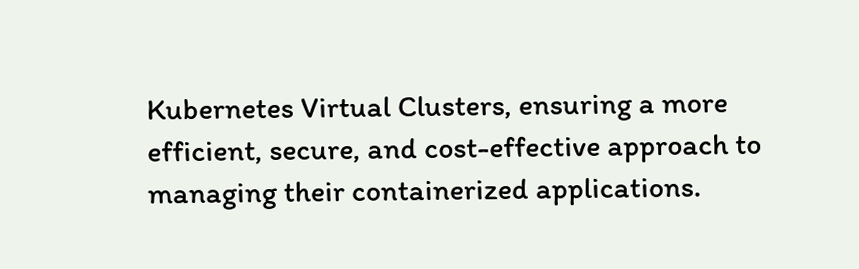Kubernetes Virtual Clusters, ensuring a more efficient, secure, and cost-effective approach to managing their containerized applications.